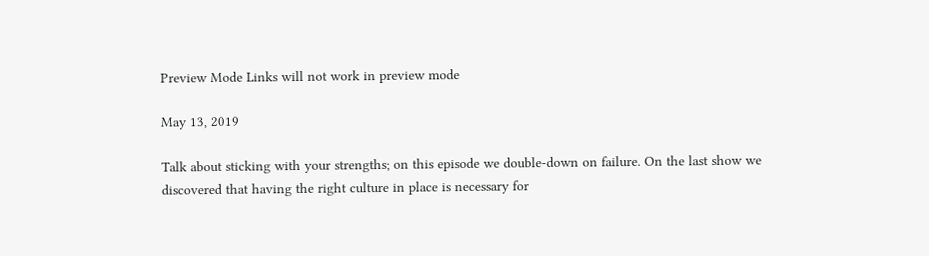Preview Mode Links will not work in preview mode

May 13, 2019

Talk about sticking with your strengths; on this episode we double-down on failure. On the last show we discovered that having the right culture in place is necessary for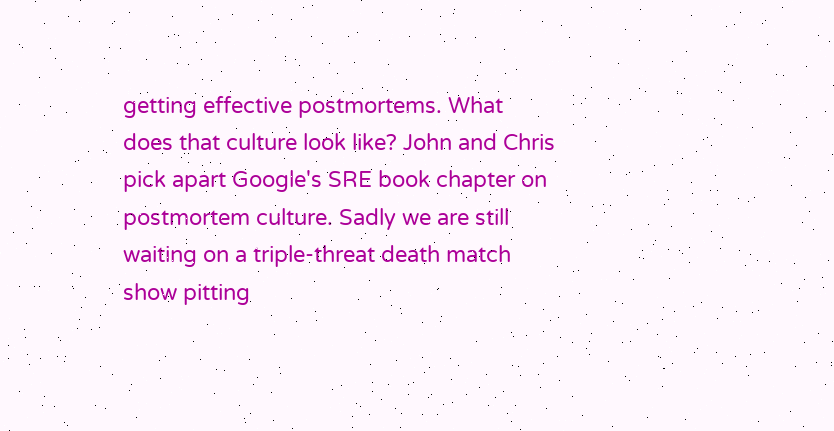getting effective postmortems. What does that culture look like? John and Chris pick apart Google's SRE book chapter on postmortem culture. Sadly we are still waiting on a triple-threat death match show pitting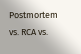Postmortem vs. RCA vs.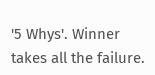'5 Whys'. Winner takes all the failure.